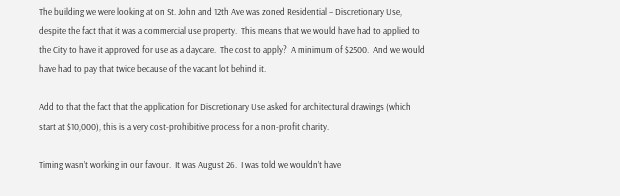The building we were looking at on St. John and 12th Ave was zoned Residential – Discretionary Use, despite the fact that it was a commercial use property.  This means that we would have had to applied to the City to have it approved for use as a daycare.  The cost to apply?  A minimum of $2500.  And we would have had to pay that twice because of the vacant lot behind it.

Add to that the fact that the application for Discretionary Use asked for architectural drawings (which start at $10,000), this is a very cost-prohibitive process for a non-profit charity.

Timing wasn’t working in our favour.  It was August 26.  I was told we wouldn’t have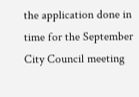the application done in time for the September City Council meeting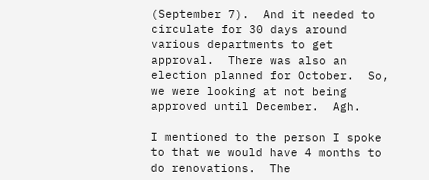(September 7).  And it needed to circulate for 30 days around various departments to get approval.  There was also an election planned for October.  So, we were looking at not being approved until December.  Agh.

I mentioned to the person I spoke to that we would have 4 months to do renovations.  The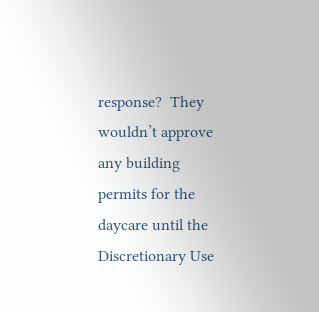response?  They wouldn’t approve any building permits for the daycare until the Discretionary Use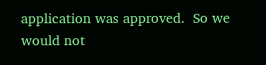application was approved.  So we would not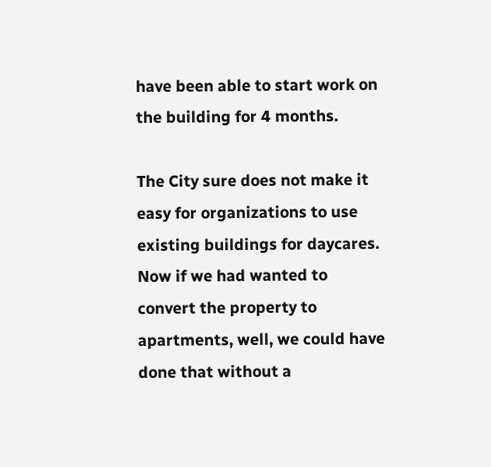have been able to start work on the building for 4 months.

The City sure does not make it easy for organizations to use existing buildings for daycares.  Now if we had wanted to convert the property to apartments, well, we could have done that without a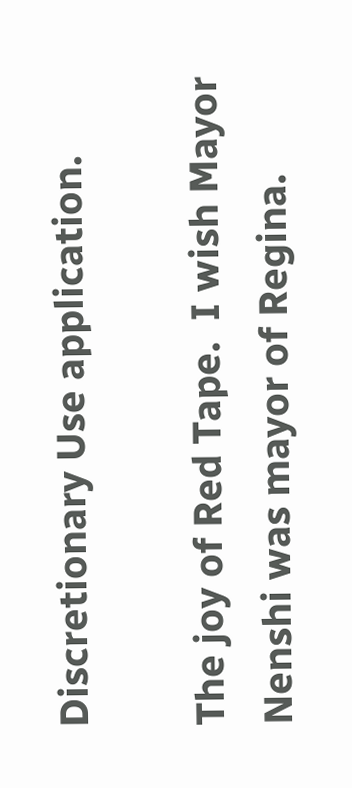Discretionary Use application.

The joy of Red Tape.  I wish Mayor Nenshi was mayor of Regina.